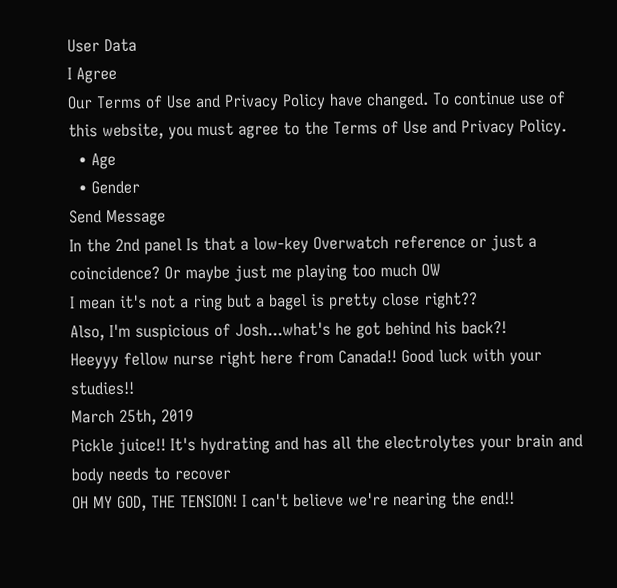User Data
I Agree
Our Terms of Use and Privacy Policy have changed. To continue use of this website, you must agree to the Terms of Use and Privacy Policy.
  • Age
  • Gender
Send Message
In the 2nd panel Is that a low-key Overwatch reference or just a coincidence? Or maybe just me playing too much OW
I mean it's not a ring but a bagel is pretty close right??
Also, I'm suspicious of Josh...what's he got behind his back?!
Heeyyy fellow nurse right here from Canada!! Good luck with your studies!!
March 25th, 2019
Pickle juice!! It's hydrating and has all the electrolytes your brain and body needs to recover
OH MY GOD, THE TENSION! I can't believe we're nearing the end!!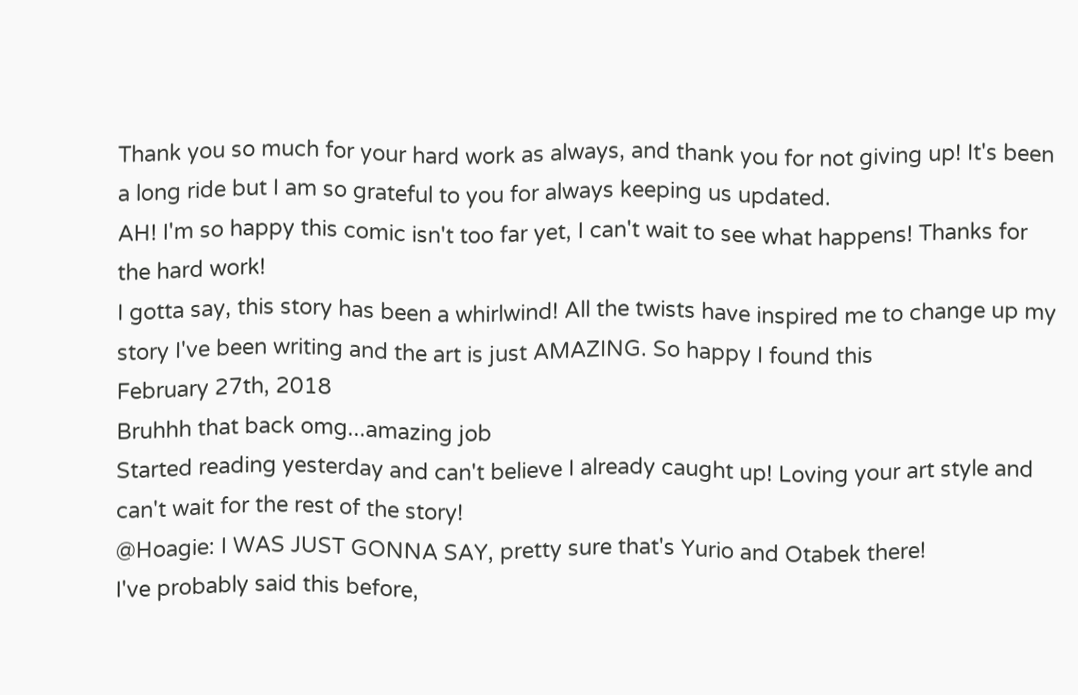Thank you so much for your hard work as always, and thank you for not giving up! It's been a long ride but I am so grateful to you for always keeping us updated.
AH! I'm so happy this comic isn't too far yet, I can't wait to see what happens! Thanks for the hard work!
I gotta say, this story has been a whirlwind! All the twists have inspired me to change up my story I've been writing and the art is just AMAZING. So happy I found this
February 27th, 2018
Bruhhh that back omg...amazing job
Started reading yesterday and can't believe I already caught up! Loving your art style and can't wait for the rest of the story!
@Hoagie: I WAS JUST GONNA SAY, pretty sure that's Yurio and Otabek there!
I've probably said this before,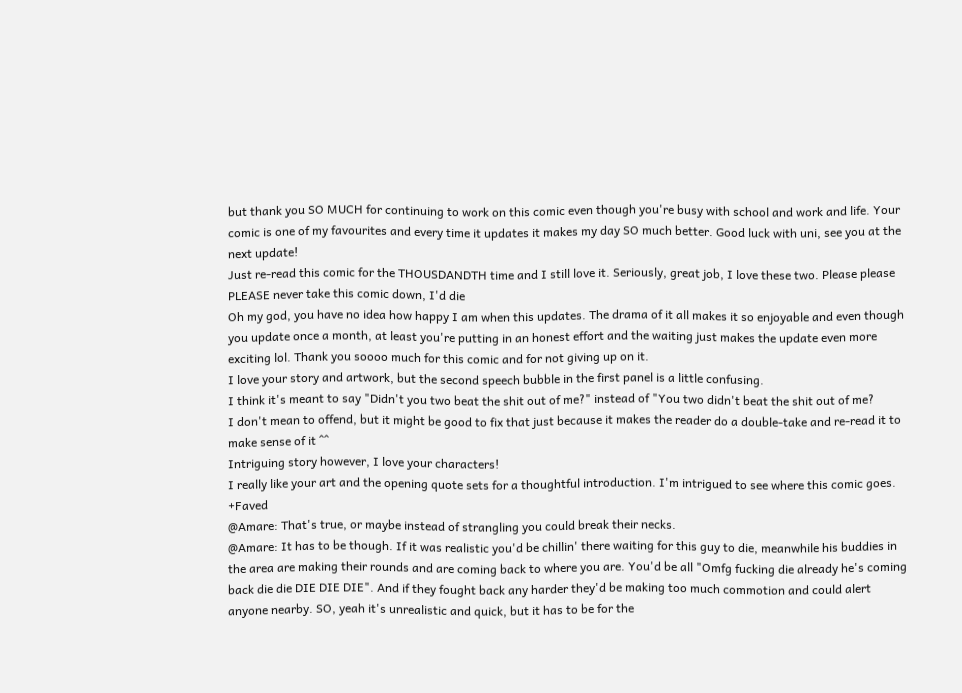but thank you SO MUCH for continuing to work on this comic even though you're busy with school and work and life. Your comic is one of my favourites and every time it updates it makes my day SO much better. Good luck with uni, see you at the next update!
Just re-read this comic for the THOUSDANDTH time and I still love it. Seriously, great job, I love these two. Please please PLEASE never take this comic down, I'd die
Oh my god, you have no idea how happy I am when this updates. The drama of it all makes it so enjoyable and even though you update once a month, at least you're putting in an honest effort and the waiting just makes the update even more exciting lol. Thank you soooo much for this comic and for not giving up on it.
I love your story and artwork, but the second speech bubble in the first panel is a little confusing.
I think it's meant to say "Didn't you two beat the shit out of me?" instead of "You two didn't beat the shit out of me?
I don't mean to offend, but it might be good to fix that just because it makes the reader do a double-take and re-read it to make sense of it ^^
Intriguing story however, I love your characters!
I really like your art and the opening quote sets for a thoughtful introduction. I'm intrigued to see where this comic goes. +Faved
@Amare: That's true, or maybe instead of strangling you could break their necks.
@Amare: It has to be though. If it was realistic you'd be chillin' there waiting for this guy to die, meanwhile his buddies in the area are making their rounds and are coming back to where you are. You'd be all "Omfg fucking die already he's coming back die die DIE DIE DIE". And if they fought back any harder they'd be making too much commotion and could alert anyone nearby. SO, yeah it's unrealistic and quick, but it has to be for the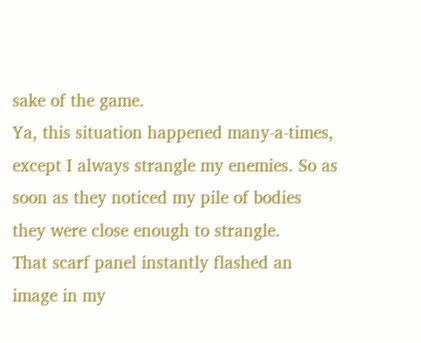sake of the game.
Ya, this situation happened many-a-times, except I always strangle my enemies. So as soon as they noticed my pile of bodies they were close enough to strangle.
That scarf panel instantly flashed an image in my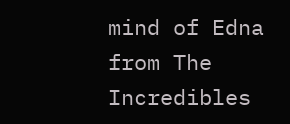mind of Edna from The Incredibles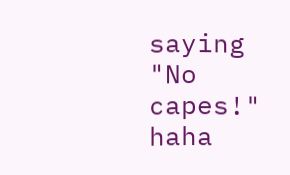saying "No capes!" haha